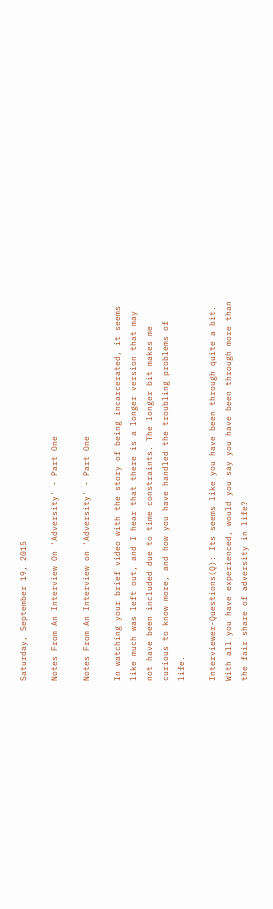Saturday, September 19, 2015

Notes From An Interview On 'Adversity' - Part One

Notes From An Interview on 'Adversity' - Part One

In watching your brief video with the story of being incarcerated, it seems like much was left out, and I hear that there is a longer version that may not have been included due to time constraints. The longer bit makes me curious to know more, and how you have handled the troubling problems of life.

Interviewer-Questions(Q): Its seems like you have been through quite a bit.
With all you have experienced, would you say you have been through more than the fair share of adversity in life?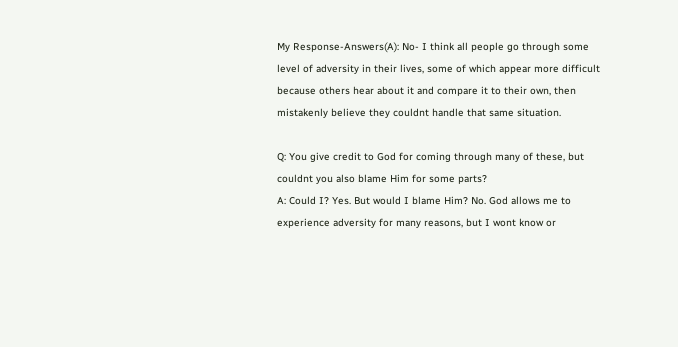My Response-Answers(A): No- I think all people go through some level of adversity in their lives, some of which appear more difficult because others hear about it and compare it to their own, then mistakenly believe they couldnt handle that same situation.

Q: You give credit to God for coming through many of these, but couldnt you also blame Him for some parts?
A: Could I? Yes. But would I blame Him? No. God allows me to experience adversity for many reasons, but I wont know or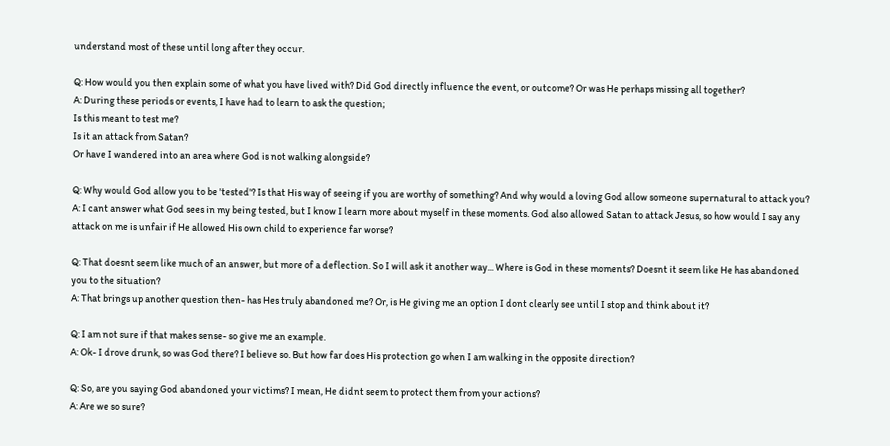understand most of these until long after they occur.

Q: How would you then explain some of what you have lived with? Did God directly influence the event, or outcome? Or was He perhaps missing all together?
A: During these periods or events, I have had to learn to ask the question;
Is this meant to test me?
Is it an attack from Satan?
Or have I wandered into an area where God is not walking alongside?

Q: Why would God allow you to be 'tested'? Is that His way of seeing if you are worthy of something? And why would a loving God allow someone supernatural to attack you?
A: I cant answer what God sees in my being tested, but I know I learn more about myself in these moments. God also allowed Satan to attack Jesus, so how would I say any attack on me is unfair if He allowed His own child to experience far worse?

Q: That doesnt seem like much of an answer, but more of a deflection. So I will ask it another way... Where is God in these moments? Doesnt it seem like He has abandoned you to the situation?
A: That brings up another question then- has Hes truly abandoned me? Or, is He giving me an option I dont clearly see until I stop and think about it?

Q: I am not sure if that makes sense- so give me an example.
A: Ok- I drove drunk, so was God there? I believe so. But how far does His protection go when I am walking in the opposite direction?

Q: So, are you saying God abandoned your victims? I mean, He didnt seem to protect them from your actions?
A: Are we so sure?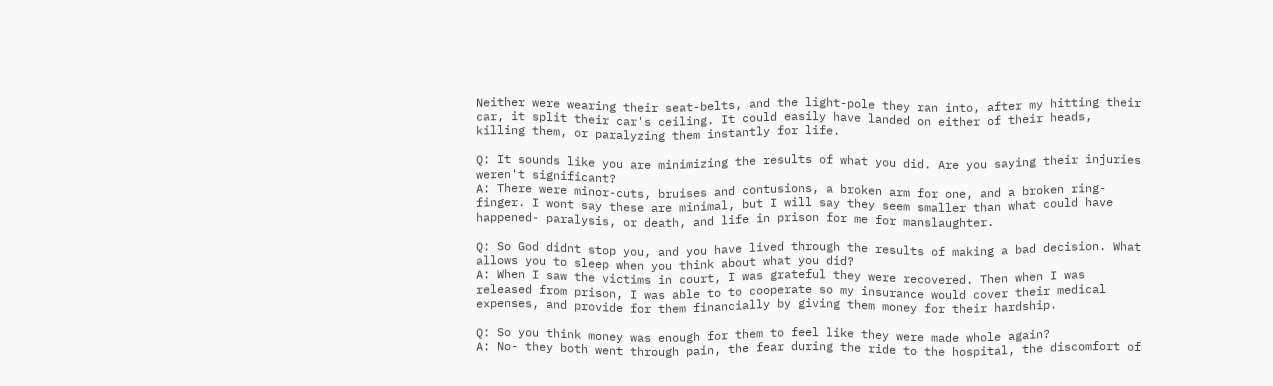Neither were wearing their seat-belts, and the light-pole they ran into, after my hitting their car, it split their car's ceiling. It could easily have landed on either of their heads, killing them, or paralyzing them instantly for life.

Q: It sounds like you are minimizing the results of what you did. Are you saying their injuries weren't significant?
A: There were minor-cuts, bruises and contusions, a broken arm for one, and a broken ring-finger. I wont say these are minimal, but I will say they seem smaller than what could have happened- paralysis, or death, and life in prison for me for manslaughter.

Q: So God didnt stop you, and you have lived through the results of making a bad decision. What allows you to sleep when you think about what you did?
A: When I saw the victims in court, I was grateful they were recovered. Then when I was released from prison, I was able to to cooperate so my insurance would cover their medical expenses, and provide for them financially by giving them money for their hardship.

Q: So you think money was enough for them to feel like they were made whole again?
A: No- they both went through pain, the fear during the ride to the hospital, the discomfort of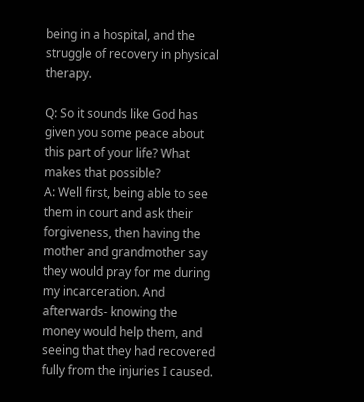being in a hospital, and the struggle of recovery in physical therapy.

Q: So it sounds like God has given you some peace about this part of your life? What makes that possible?
A: Well first, being able to see them in court and ask their forgiveness, then having the mother and grandmother say they would pray for me during my incarceration. And afterwards- knowing the money would help them, and seeing that they had recovered fully from the injuries I caused.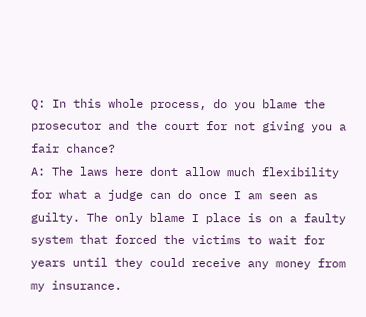Q: In this whole process, do you blame the prosecutor and the court for not giving you a fair chance?
A: The laws here dont allow much flexibility for what a judge can do once I am seen as guilty. The only blame I place is on a faulty system that forced the victims to wait for years until they could receive any money from my insurance.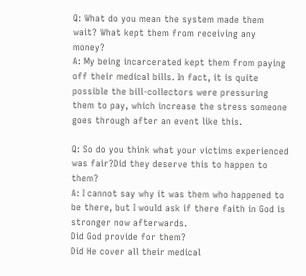Q: What do you mean the system made them wait? What kept them from receiving any money?
A: My being incarcerated kept them from paying off their medical bills. In fact, it is quite possible the bill-collectors were pressuring them to pay, which increase the stress someone goes through after an event like this.

Q: So do you think what your victims experienced was fair?Did they deserve this to happen to them?
A: I cannot say why it was them who happened to be there, but I would ask if there faith in God is stronger now afterwards.
Did God provide for them?
Did He cover all their medical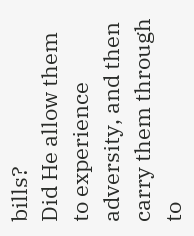bills?
Did He allow them to experience adversity, and then carry them through to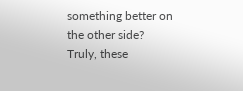something better on the other side?
Truly, these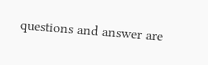questions and answer are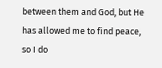between them and God, but He has allowed me to find peace, so I do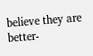believe they are better-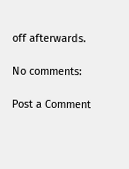off afterwards.

No comments:

Post a Comment